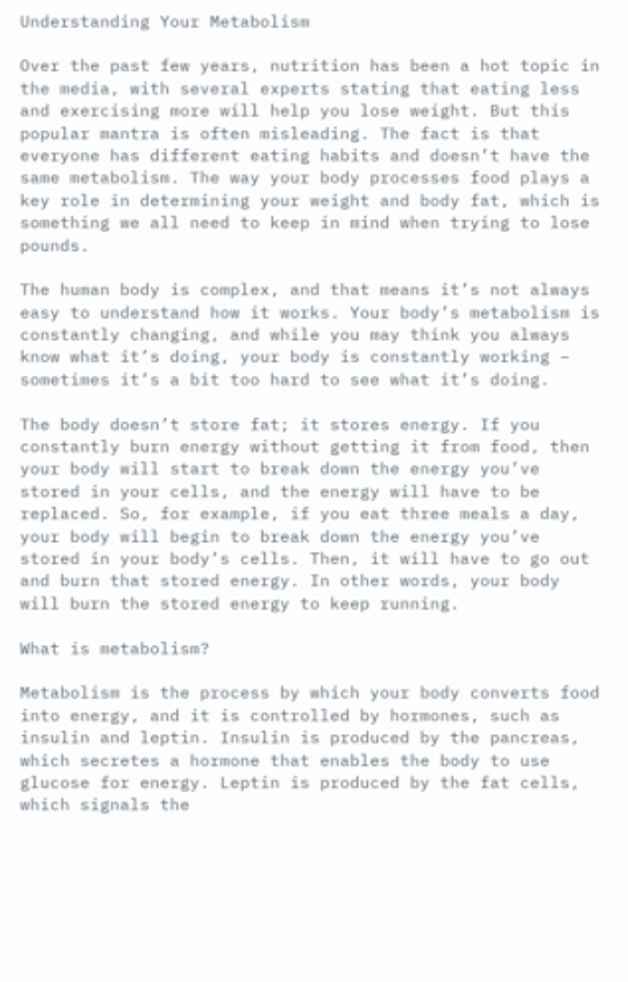Understanding Your Metabolism

Over the past few years, nutrition has been a hot topic in the media, with several experts stating that eating less and exercising more will help you lose weight. But this popular mantra is often misleading. The fact is that everyone has different eating habits and doesn’t have the same metabolism. The way your body processes food plays a key role in determining your weight and body fat, which is something we all need to keep in mind when trying to lose pounds.

The human body is complex, and that means it’s not always easy to understand how it works. Your body’s metabolism is constantly changing, and while you may think you always know what it’s doing, your body is constantly working – sometimes it’s a bit too hard to see what it’s doing.

The body doesn’t store fat; it stores energy. If you constantly burn energy without getting it from food, then your body will start to break down the energy you’ve stored in your cells, and the energy will have to be replaced. So, for example, if you eat three meals a day, your body will begin to break down the energy you’ve stored in your body’s cells. Then, it will have to go out and burn that stored energy. In other words, your body will burn the stored energy to keep running.

What is metabolism?

Metabolism is the process by which your body converts food into energy, and it is controlled by hormones, such as insulin and leptin. Insulin is produced by the pancreas, which secretes a hormone that enables the body to use glucose for energy. Leptin is produced by the fat cells, which signals the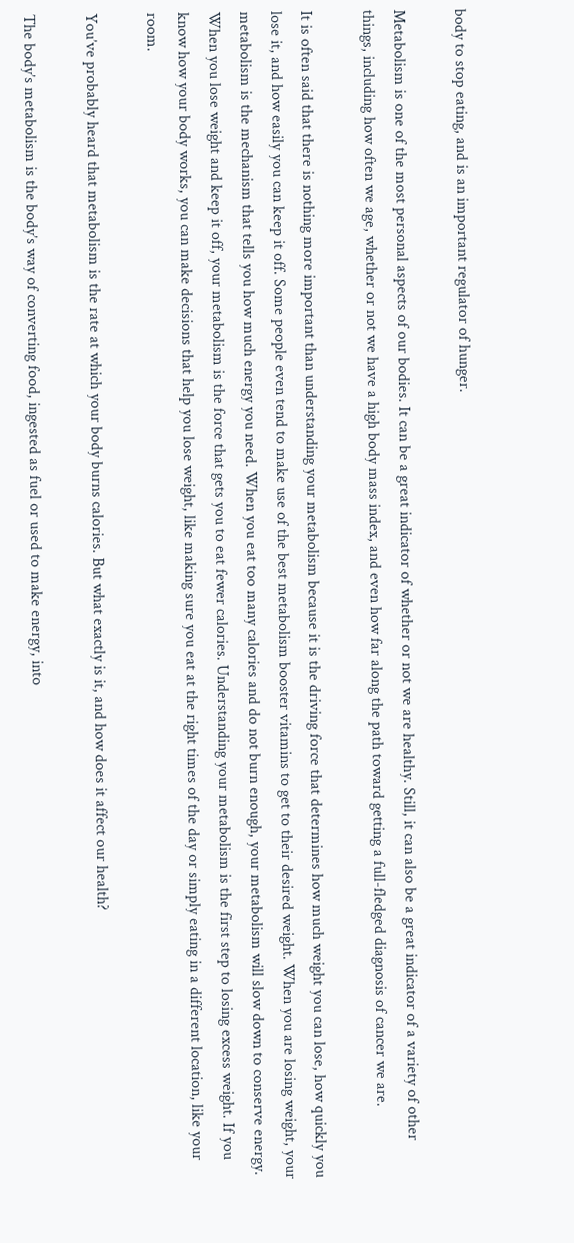body to stop eating, and is an important regulator of hunger.

Metabolism is one of the most personal aspects of our bodies. It can be a great indicator of whether or not we are healthy. Still, it can also be a great indicator of a variety of other things, including how often we age, whether or not we have a high body mass index, and even how far along the path toward getting a full-fledged diagnosis of cancer we are.

It is often said that there is nothing more important than understanding your metabolism because it is the driving force that determines how much weight you can lose, how quickly you lose it, and how easily you can keep it off. Some people even tend to make use of the best metabolism booster vitamins to get to their desired weight. When you are losing weight, your metabolism is the mechanism that tells you how much energy you need. When you eat too many calories and do not burn enough, your metabolism will slow down to conserve energy. When you lose weight and keep it off, your metabolism is the force that gets you to eat fewer calories. Understanding your metabolism is the first step to losing excess weight. If you know how your body works, you can make decisions that help you lose weight, like making sure you eat at the right times of the day or simply eating in a different location, like your room.

You’ve probably heard that metabolism is the rate at which your body burns calories. But what exactly is it, and how does it affect our health?

The body’s metabolism is the body’s way of converting food, ingested as fuel or used to make energy, into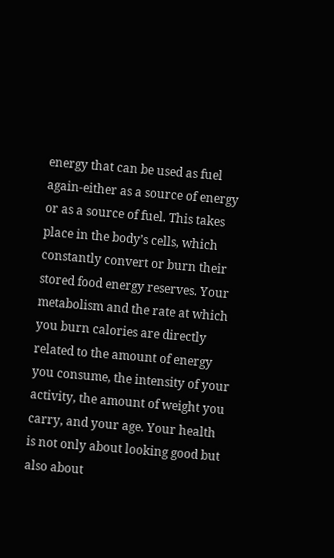energy that can be used as fuel again-either as a source of energy or as a source of fuel. This takes place in the body’s cells, which constantly convert or burn their stored food energy reserves. Your metabolism and the rate at which you burn calories are directly related to the amount of energy you consume, the intensity of your activity, the amount of weight you carry, and your age. Your health is not only about looking good but also about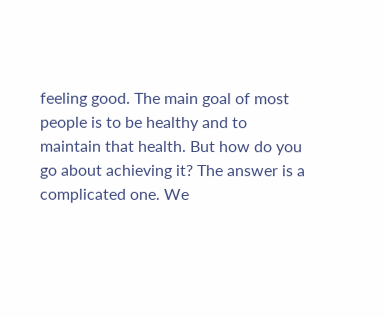feeling good. The main goal of most people is to be healthy and to maintain that health. But how do you go about achieving it? The answer is a complicated one. We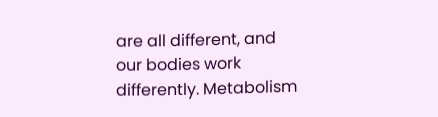are all different, and our bodies work differently. Metabolism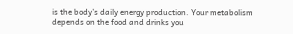is the body’s daily energy production. Your metabolism depends on the food and drinks you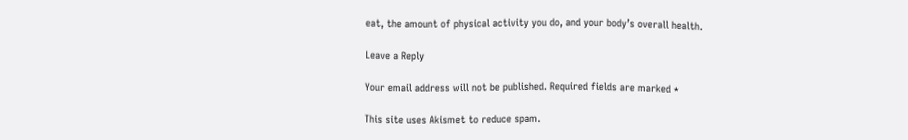eat, the amount of physical activity you do, and your body’s overall health.

Leave a Reply

Your email address will not be published. Required fields are marked *

This site uses Akismet to reduce spam.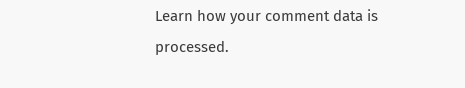Learn how your comment data is processed.